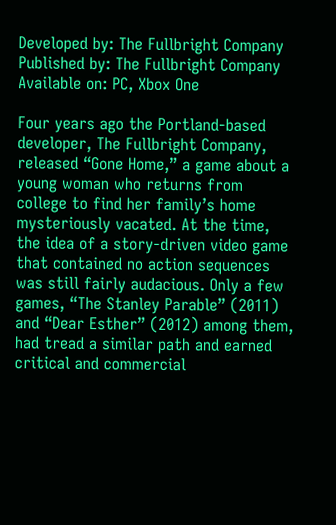Developed by: The Fullbright Company
Published by: The Fullbright Company
Available on: PC, Xbox One

Four years ago the Portland-based developer, The Fullbright Company, released “Gone Home,” a game about a young woman who returns from college to find her family’s home mysteriously vacated. At the time, the idea of a story-driven video game that contained no action sequences was still fairly audacious. Only a few games, “The Stanley Parable” (2011) and “Dear Esther” (2012) among them, had tread a similar path and earned critical and commercial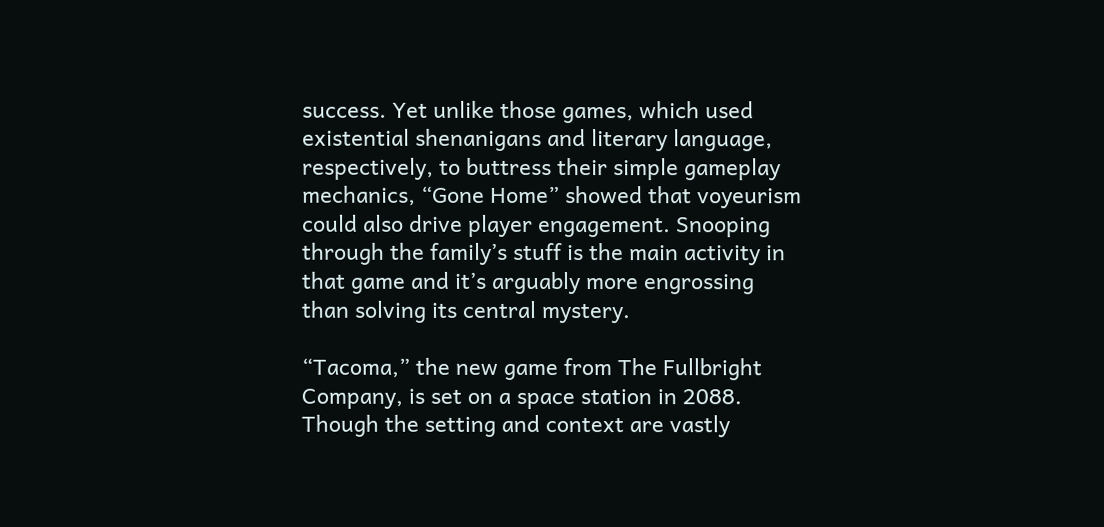success. Yet unlike those games, which used existential shenanigans and literary language, respectively, to buttress their simple gameplay mechanics, “Gone Home” showed that voyeurism could also drive player engagement. Snooping through the family’s stuff is the main activity in that game and it’s arguably more engrossing than solving its central mystery.

“Tacoma,” the new game from The Fullbright Company, is set on a space station in 2088. Though the setting and context are vastly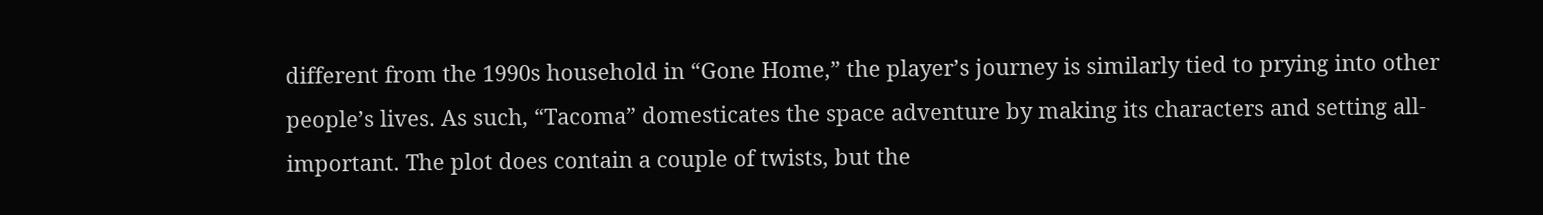different from the 1990s household in “Gone Home,” the player’s journey is similarly tied to prying into other people’s lives. As such, “Tacoma” domesticates the space adventure by making its characters and setting all-important. The plot does contain a couple of twists, but the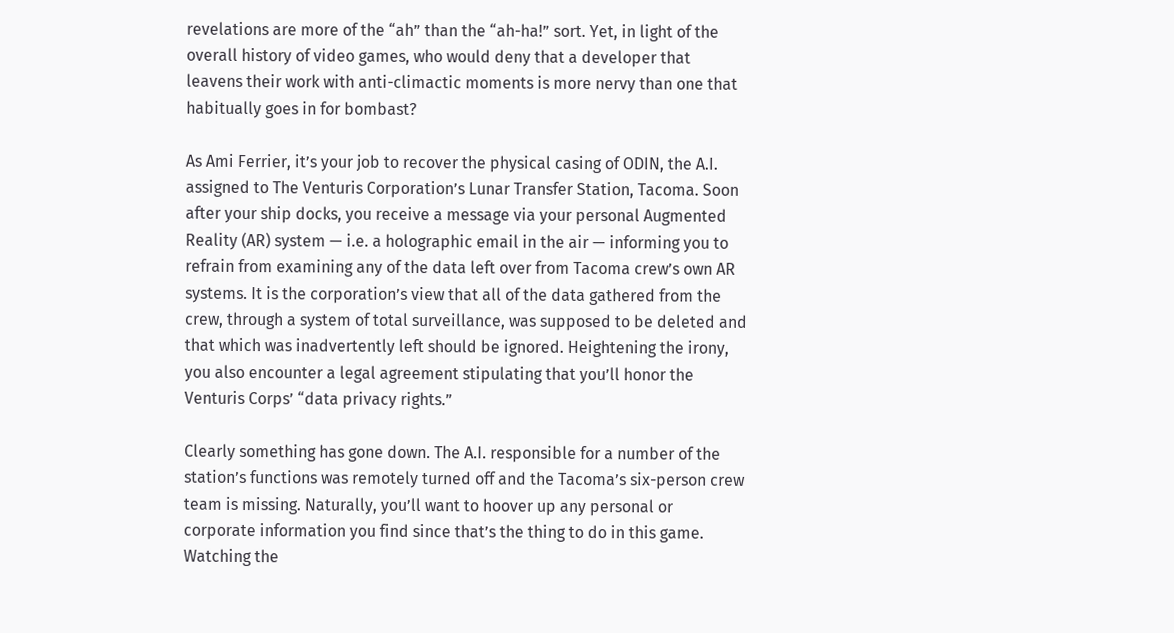revelations are more of the “ah” than the “ah-ha!” sort. Yet, in light of the overall history of video games, who would deny that a developer that leavens their work with anti-climactic moments is more nervy than one that habitually goes in for bombast?

As Ami Ferrier, it’s your job to recover the physical casing of ODIN, the A.I. assigned to The Venturis Corporation’s Lunar Transfer Station, Tacoma. Soon after your ship docks, you receive a message via your personal Augmented Reality (AR) system — i.e. a holographic email in the air — informing you to refrain from examining any of the data left over from Tacoma crew’s own AR systems. It is the corporation’s view that all of the data gathered from the crew, through a system of total surveillance, was supposed to be deleted and that which was inadvertently left should be ignored. Heightening the irony, you also encounter a legal agreement stipulating that you’ll honor the Venturis Corps’ “data privacy rights.”

Clearly something has gone down. The A.I. responsible for a number of the station’s functions was remotely turned off and the Tacoma’s six-person crew team is missing. Naturally, you’ll want to hoover up any personal or corporate information you find since that’s the thing to do in this game. Watching the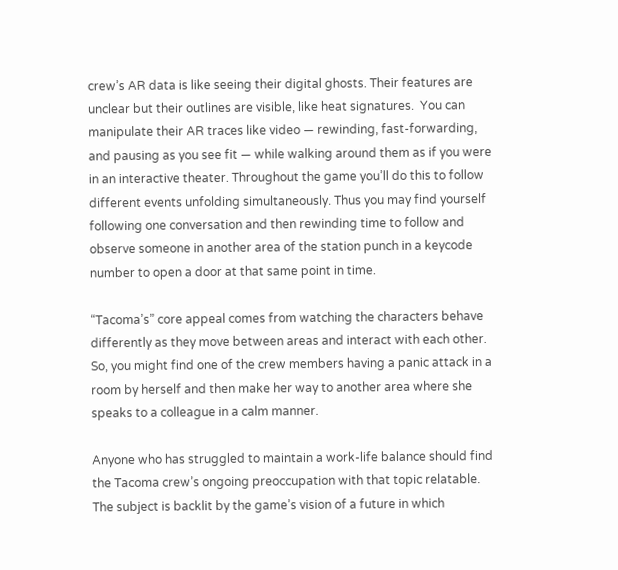crew’s AR data is like seeing their digital ghosts. Their features are unclear but their outlines are visible, like heat signatures.  You can manipulate their AR traces like video — rewinding, fast-forwarding, and pausing as you see fit — while walking around them as if you were in an interactive theater. Throughout the game you’ll do this to follow different events unfolding simultaneously. Thus you may find yourself following one conversation and then rewinding time to follow and observe someone in another area of the station punch in a keycode number to open a door at that same point in time.

“Tacoma’s” core appeal comes from watching the characters behave differently as they move between areas and interact with each other. So, you might find one of the crew members having a panic attack in a room by herself and then make her way to another area where she speaks to a colleague in a calm manner.

Anyone who has struggled to maintain a work-life balance should find the Tacoma crew’s ongoing preoccupation with that topic relatable. The subject is backlit by the game’s vision of a future in which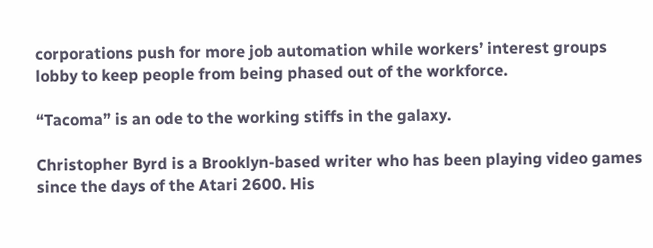corporations push for more job automation while workers’ interest groups lobby to keep people from being phased out of the workforce.

“Tacoma” is an ode to the working stiffs in the galaxy.

Christopher Byrd is a Brooklyn-based writer who has been playing video games since the days of the Atari 2600. His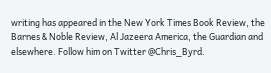writing has appeared in the New York Times Book Review, the Barnes & Noble Review, Al Jazeera America, the Guardian and elsewhere. Follow him on Twitter @Chris_Byrd.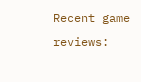Recent game reviews: